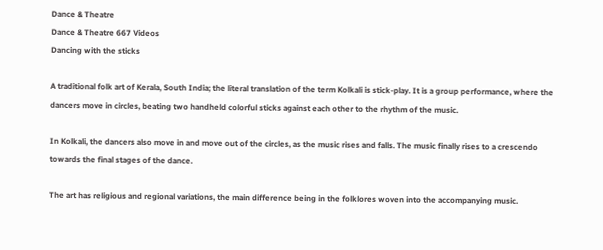Dance & Theatre
Dance & Theatre 667 Videos
Dancing with the sticks

A traditional folk art of Kerala, South India; the literal translation of the term Kolkali is stick-play. It is a group performance, where the dancers move in circles, beating two handheld colorful sticks against each other to the rhythm of the music.

In Kolkali, the dancers also move in and move out of the circles, as the music rises and falls. The music finally rises to a crescendo towards the final stages of the dance.

The art has religious and regional variations, the main difference being in the folklores woven into the accompanying music.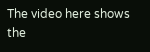The video here shows the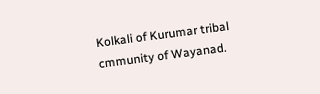Kolkali of Kurumar tribal cmmunity of Wayanad.